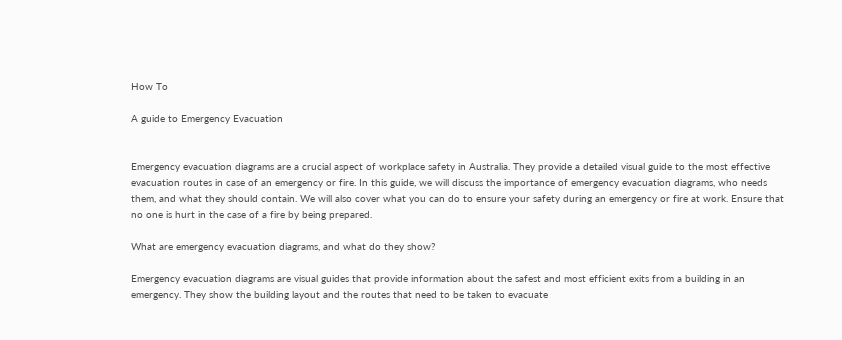How To

A guide to Emergency Evacuation


Emergency evacuation diagrams are a crucial aspect of workplace safety in Australia. They provide a detailed visual guide to the most effective evacuation routes in case of an emergency or fire. In this guide, we will discuss the importance of emergency evacuation diagrams, who needs them, and what they should contain. We will also cover what you can do to ensure your safety during an emergency or fire at work. Ensure that no one is hurt in the case of a fire by being prepared.

What are emergency evacuation diagrams, and what do they show?

Emergency evacuation diagrams are visual guides that provide information about the safest and most efficient exits from a building in an emergency. They show the building layout and the routes that need to be taken to evacuate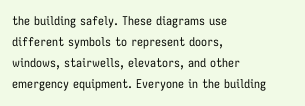the building safely. These diagrams use different symbols to represent doors, windows, stairwells, elevators, and other emergency equipment. Everyone in the building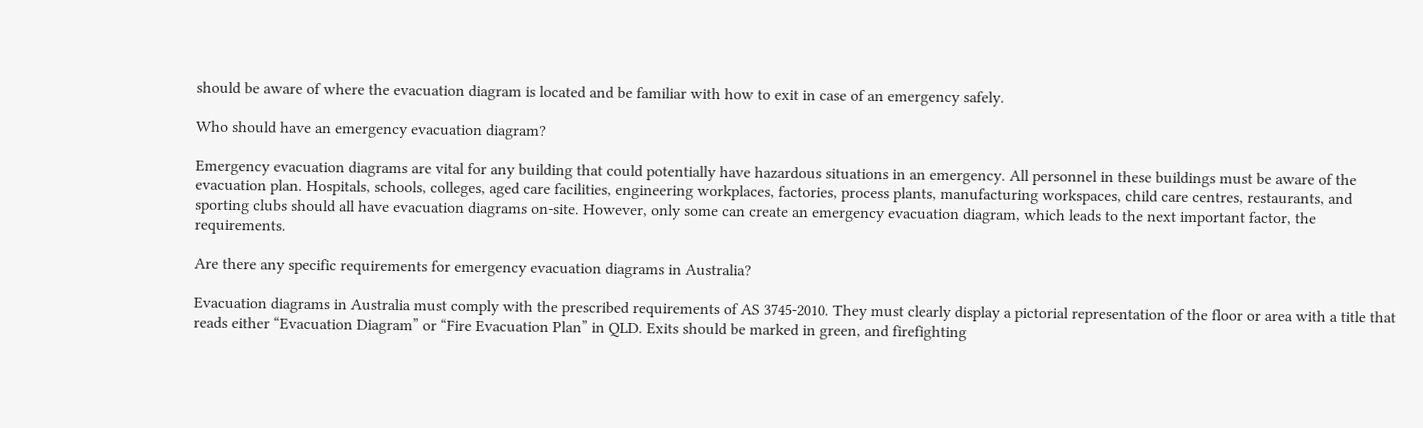should be aware of where the evacuation diagram is located and be familiar with how to exit in case of an emergency safely.

Who should have an emergency evacuation diagram?

Emergency evacuation diagrams are vital for any building that could potentially have hazardous situations in an emergency. All personnel in these buildings must be aware of the evacuation plan. Hospitals, schools, colleges, aged care facilities, engineering workplaces, factories, process plants, manufacturing workspaces, child care centres, restaurants, and sporting clubs should all have evacuation diagrams on-site. However, only some can create an emergency evacuation diagram, which leads to the next important factor, the requirements.

Are there any specific requirements for emergency evacuation diagrams in Australia?

Evacuation diagrams in Australia must comply with the prescribed requirements of AS 3745-2010. They must clearly display a pictorial representation of the floor or area with a title that reads either “Evacuation Diagram” or “Fire Evacuation Plan” in QLD. Exits should be marked in green, and firefighting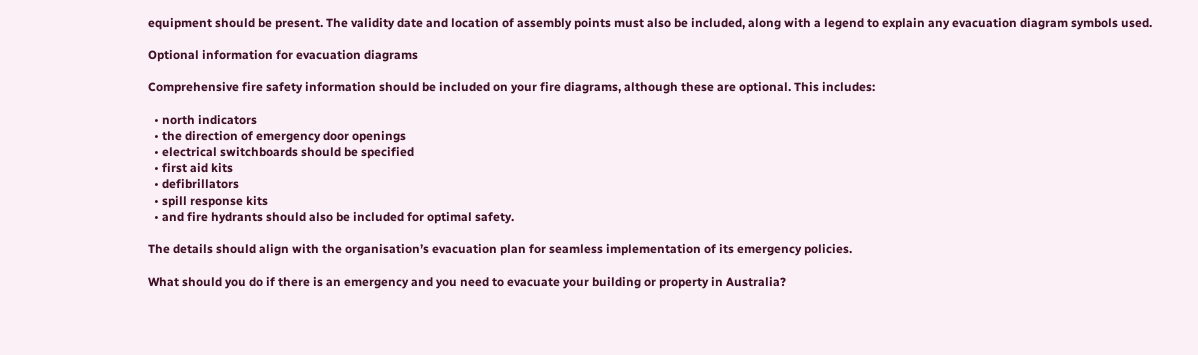equipment should be present. The validity date and location of assembly points must also be included, along with a legend to explain any evacuation diagram symbols used.

Optional information for evacuation diagrams

Comprehensive fire safety information should be included on your fire diagrams, although these are optional. This includes:

  • north indicators
  • the direction of emergency door openings
  • electrical switchboards should be specified
  • first aid kits
  • defibrillators
  • spill response kits
  • and fire hydrants should also be included for optimal safety.

The details should align with the organisation’s evacuation plan for seamless implementation of its emergency policies.

What should you do if there is an emergency and you need to evacuate your building or property in Australia?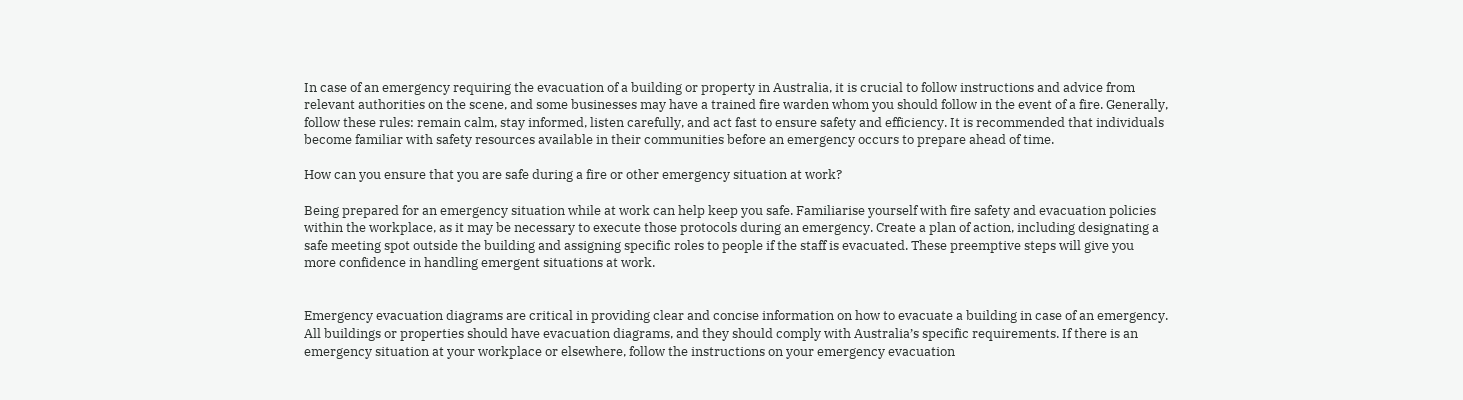In case of an emergency requiring the evacuation of a building or property in Australia, it is crucial to follow instructions and advice from relevant authorities on the scene, and some businesses may have a trained fire warden whom you should follow in the event of a fire. Generally, follow these rules: remain calm, stay informed, listen carefully, and act fast to ensure safety and efficiency. It is recommended that individuals become familiar with safety resources available in their communities before an emergency occurs to prepare ahead of time.

How can you ensure that you are safe during a fire or other emergency situation at work?

Being prepared for an emergency situation while at work can help keep you safe. Familiarise yourself with fire safety and evacuation policies within the workplace, as it may be necessary to execute those protocols during an emergency. Create a plan of action, including designating a safe meeting spot outside the building and assigning specific roles to people if the staff is evacuated. These preemptive steps will give you more confidence in handling emergent situations at work.


Emergency evacuation diagrams are critical in providing clear and concise information on how to evacuate a building in case of an emergency. All buildings or properties should have evacuation diagrams, and they should comply with Australia’s specific requirements. If there is an emergency situation at your workplace or elsewhere, follow the instructions on your emergency evacuation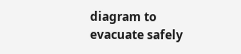diagram to evacuate safely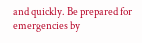and quickly. Be prepared for emergencies by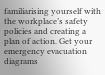familiarising yourself with the workplace’s safety policies and creating a plan of action. Get your emergency evacuation diagrams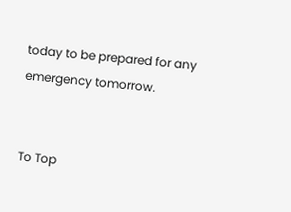today to be prepared for any emergency tomorrow.


To Top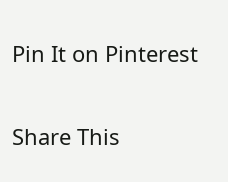Pin It on Pinterest

Share This